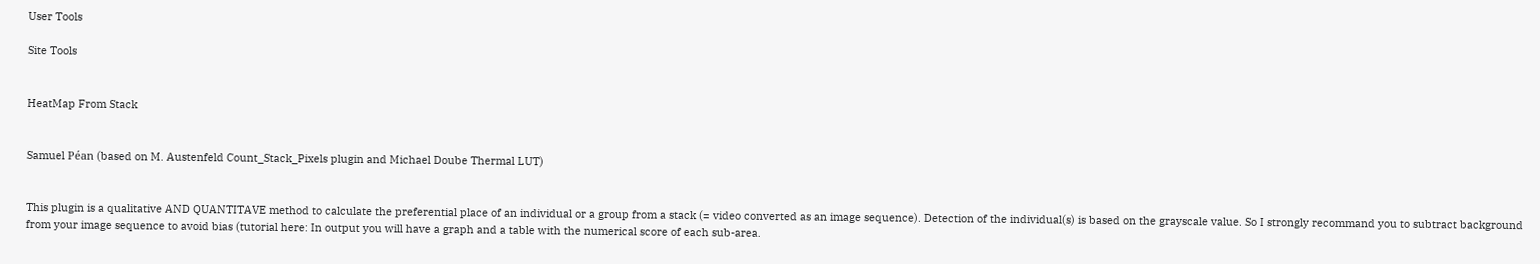User Tools

Site Tools


HeatMap From Stack


Samuel Péan (based on M. Austenfeld Count_Stack_Pixels plugin and Michael Doube Thermal LUT)


This plugin is a qualitative AND QUANTITAVE method to calculate the preferential place of an individual or a group from a stack (= video converted as an image sequence). Detection of the individual(s) is based on the grayscale value. So I strongly recommand you to subtract background from your image sequence to avoid bias (tutorial here: In output you will have a graph and a table with the numerical score of each sub-area.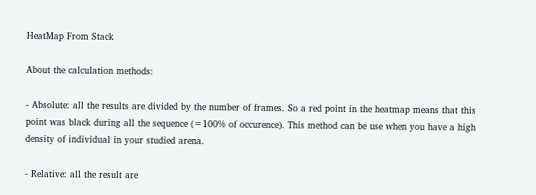HeatMap From Stack

About the calculation methods:

- Absolute: all the results are divided by the number of frames. So a red point in the heatmap means that this point was black during all the sequence (=100% of occurence). This method can be use when you have a high density of individual in your studied arena.

- Relative: all the result are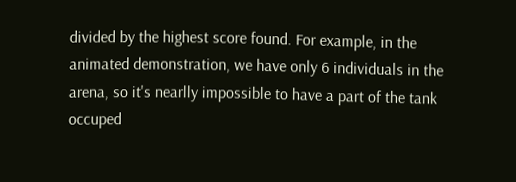divided by the highest score found. For example, in the animated demonstration, we have only 6 individuals in the arena, so it's nearlly impossible to have a part of the tank occuped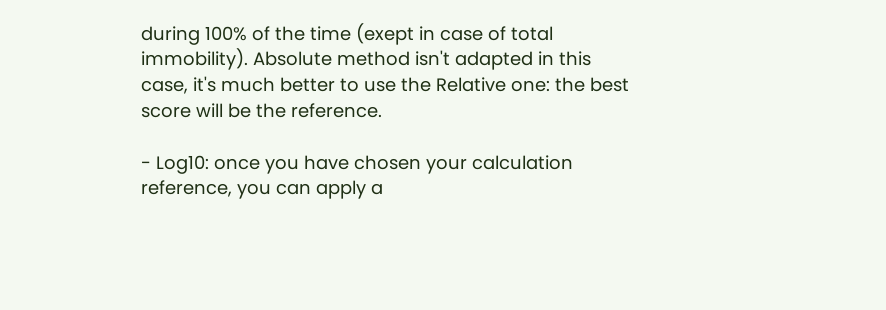during 100% of the time (exept in case of total immobility). Absolute method isn't adapted in this case, it's much better to use the Relative one: the best score will be the reference.

- Log10: once you have chosen your calculation reference, you can apply a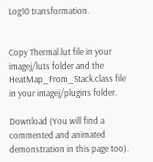Log10 transformation.


Copy Thermal.lut file in your imagej/luts folder and the HeatMap_From_Stack.class file in your imagej/plugins folder.

Download (You will find a commented and animated demonstration in this page too).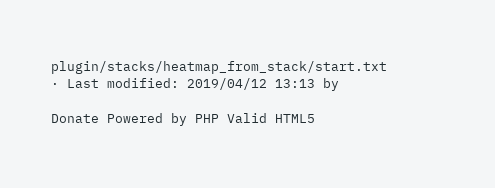plugin/stacks/heatmap_from_stack/start.txt · Last modified: 2019/04/12 13:13 by

Donate Powered by PHP Valid HTML5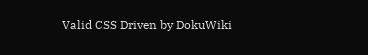Valid CSS Driven by DokuWiki